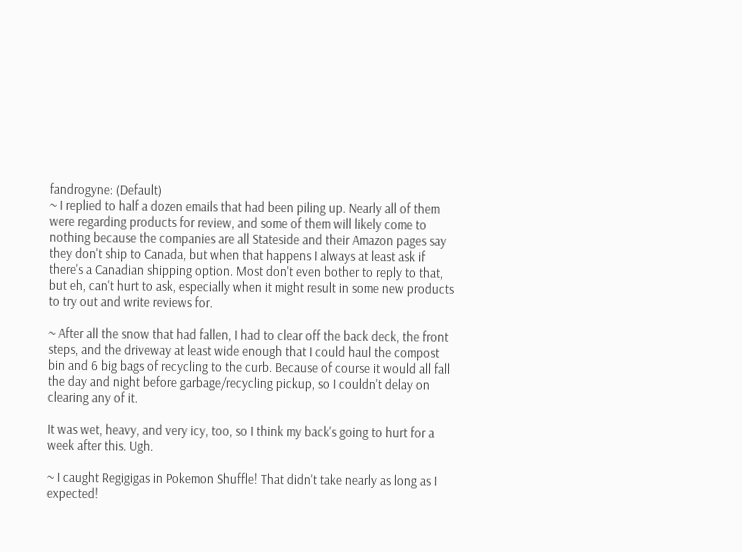fandrogyne: (Default)
~ I replied to half a dozen emails that had been piling up. Nearly all of them were regarding products for review, and some of them will likely come to nothing because the companies are all Stateside and their Amazon pages say they don't ship to Canada, but when that happens I always at least ask if there's a Canadian shipping option. Most don't even bother to reply to that, but eh, can't hurt to ask, especially when it might result in some new products to try out and write reviews for.

~ After all the snow that had fallen, I had to clear off the back deck, the front steps, and the driveway at least wide enough that I could haul the compost bin and 6 big bags of recycling to the curb. Because of course it would all fall the day and night before garbage/recycling pickup, so I couldn't delay on clearing any of it.

It was wet, heavy, and very icy, too, so I think my back's going to hurt for a week after this. Ugh.

~ I caught Regigigas in Pokemon Shuffle! That didn't take nearly as long as I expected!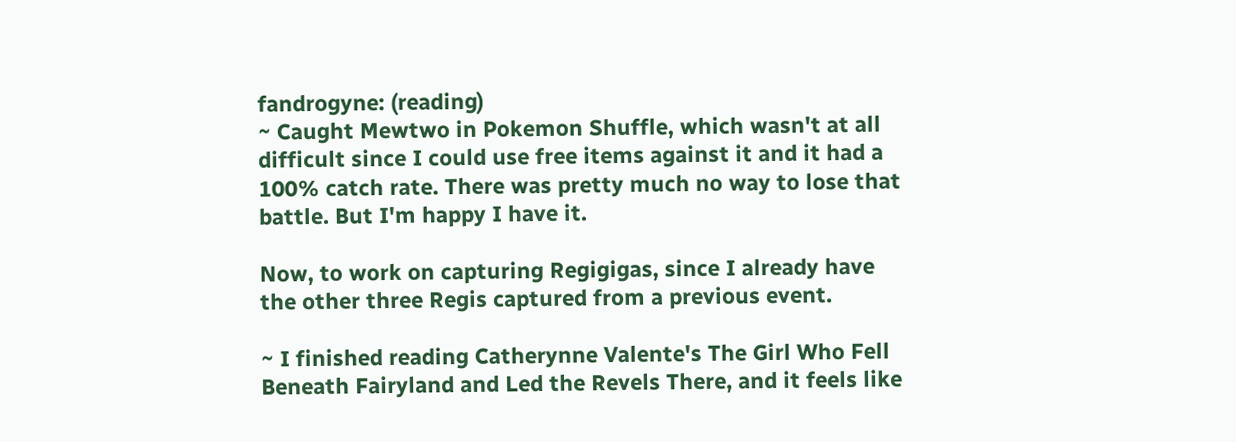fandrogyne: (reading)
~ Caught Mewtwo in Pokemon Shuffle, which wasn't at all difficult since I could use free items against it and it had a 100% catch rate. There was pretty much no way to lose that battle. But I'm happy I have it.

Now, to work on capturing Regigigas, since I already have the other three Regis captured from a previous event.

~ I finished reading Catherynne Valente's The Girl Who Fell Beneath Fairyland and Led the Revels There, and it feels like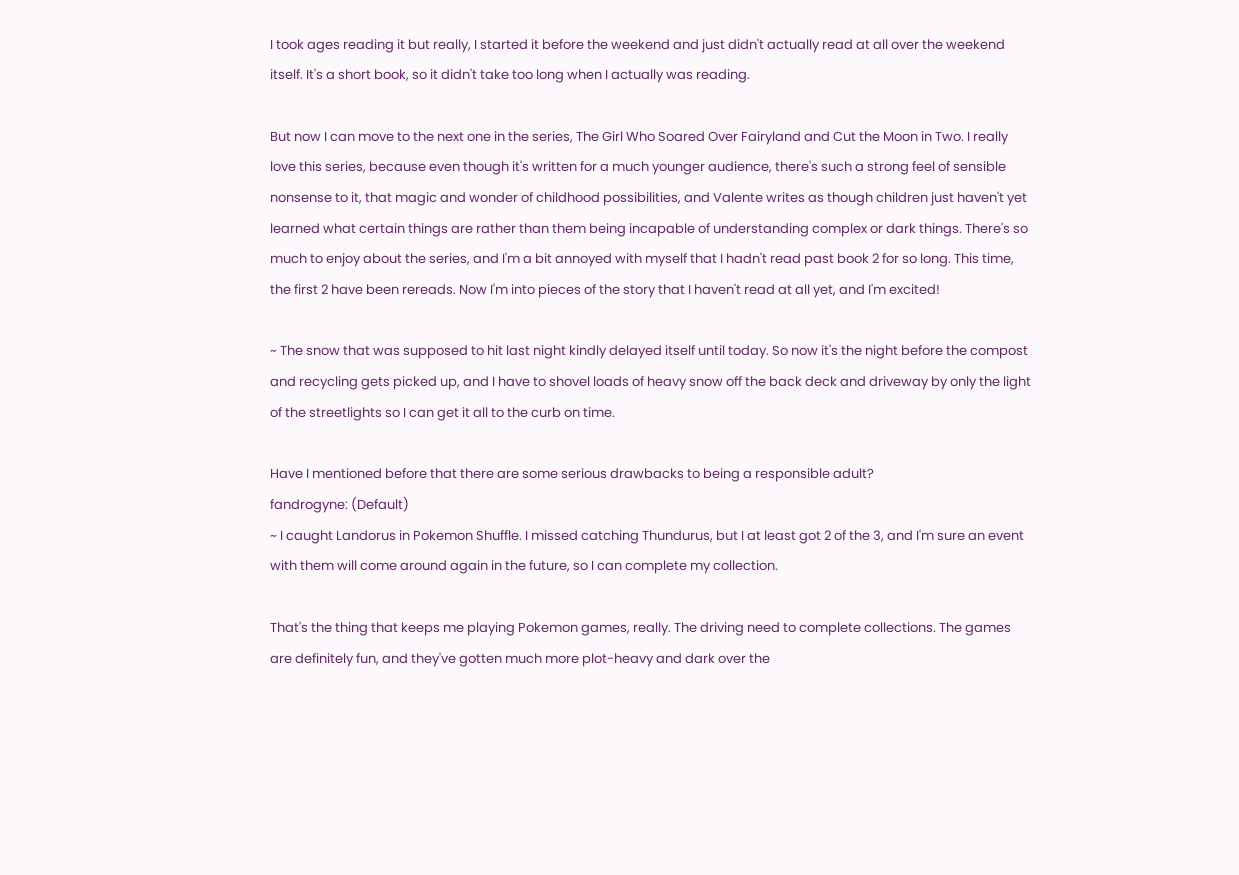I took ages reading it but really, I started it before the weekend and just didn't actually read at all over the weekend itself. It's a short book, so it didn't take too long when I actually was reading.

But now I can move to the next one in the series, The Girl Who Soared Over Fairyland and Cut the Moon in Two. I really love this series, because even though it's written for a much younger audience, there's such a strong feel of sensible nonsense to it, that magic and wonder of childhood possibilities, and Valente writes as though children just haven't yet learned what certain things are rather than them being incapable of understanding complex or dark things. There's so much to enjoy about the series, and I'm a bit annoyed with myself that I hadn't read past book 2 for so long. This time, the first 2 have been rereads. Now I'm into pieces of the story that I haven't read at all yet, and I'm excited!

~ The snow that was supposed to hit last night kindly delayed itself until today. So now it's the night before the compost and recycling gets picked up, and I have to shovel loads of heavy snow off the back deck and driveway by only the light of the streetlights so I can get it all to the curb on time.

Have I mentioned before that there are some serious drawbacks to being a responsible adult?
fandrogyne: (Default)
~ I caught Landorus in Pokemon Shuffle. I missed catching Thundurus, but I at least got 2 of the 3, and I'm sure an event with them will come around again in the future, so I can complete my collection.

That's the thing that keeps me playing Pokemon games, really. The driving need to complete collections. The games are definitely fun, and they've gotten much more plot-heavy and dark over the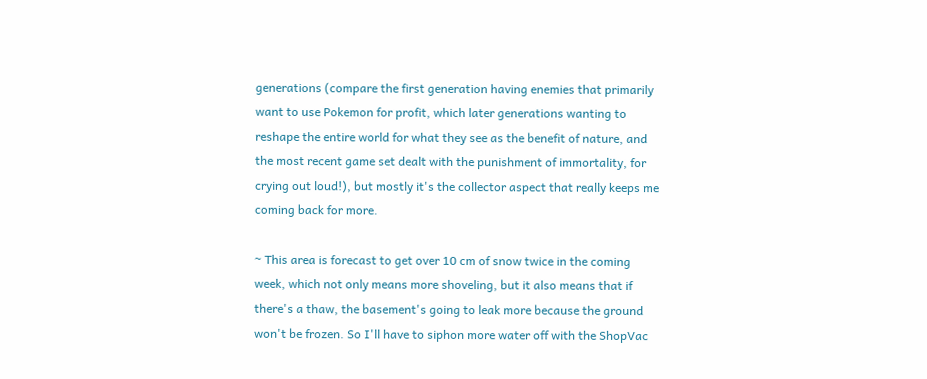generations (compare the first generation having enemies that primarily want to use Pokemon for profit, which later generations wanting to reshape the entire world for what they see as the benefit of nature, and the most recent game set dealt with the punishment of immortality, for crying out loud!), but mostly it's the collector aspect that really keeps me coming back for more.

~ This area is forecast to get over 10 cm of snow twice in the coming week, which not only means more shoveling, but it also means that if there's a thaw, the basement's going to leak more because the ground won't be frozen. So I'll have to siphon more water off with the ShopVac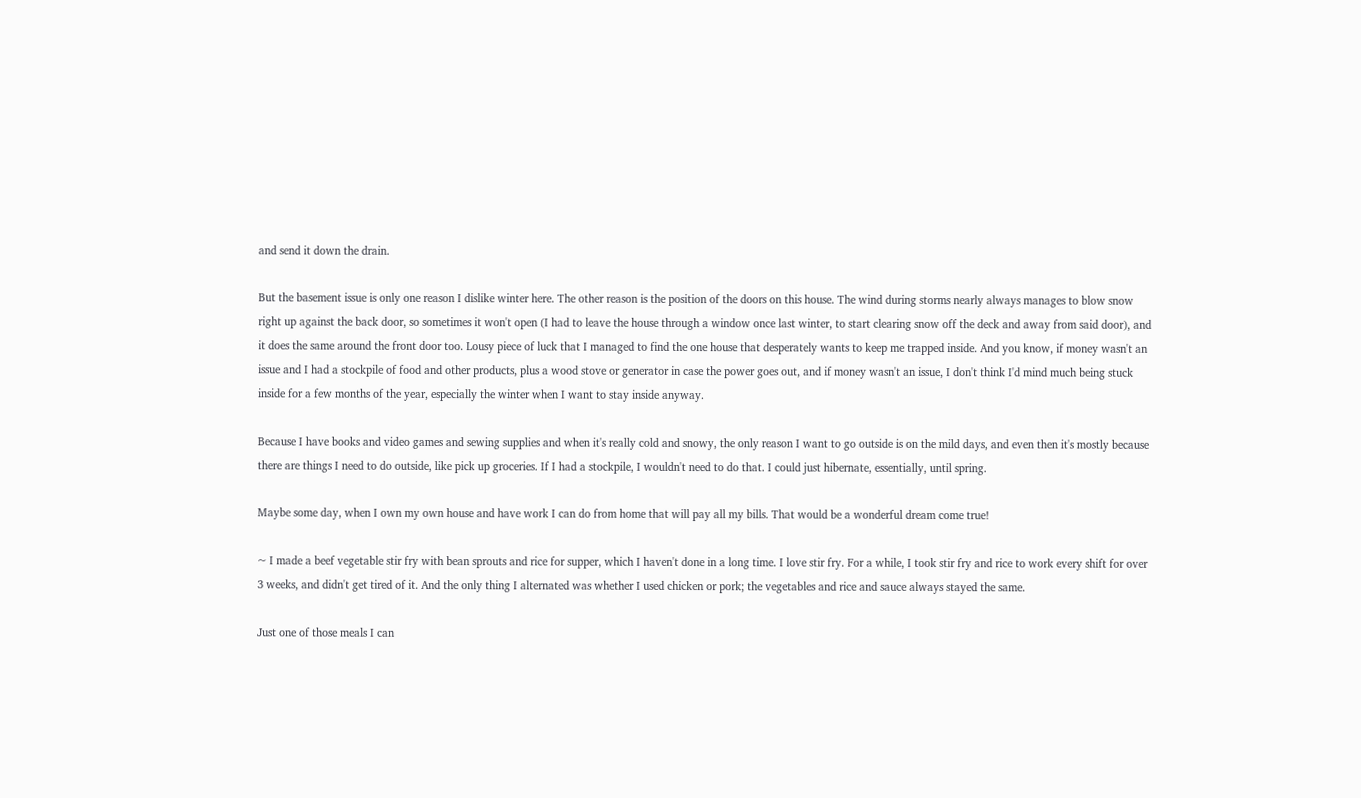and send it down the drain.

But the basement issue is only one reason I dislike winter here. The other reason is the position of the doors on this house. The wind during storms nearly always manages to blow snow right up against the back door, so sometimes it won't open (I had to leave the house through a window once last winter, to start clearing snow off the deck and away from said door), and it does the same around the front door too. Lousy piece of luck that I managed to find the one house that desperately wants to keep me trapped inside. And you know, if money wasn't an issue and I had a stockpile of food and other products, plus a wood stove or generator in case the power goes out, and if money wasn't an issue, I don't think I'd mind much being stuck inside for a few months of the year, especially the winter when I want to stay inside anyway.

Because I have books and video games and sewing supplies and when it's really cold and snowy, the only reason I want to go outside is on the mild days, and even then it's mostly because there are things I need to do outside, like pick up groceries. If I had a stockpile, I wouldn't need to do that. I could just hibernate, essentially, until spring.

Maybe some day, when I own my own house and have work I can do from home that will pay all my bills. That would be a wonderful dream come true!

~ I made a beef vegetable stir fry with bean sprouts and rice for supper, which I haven't done in a long time. I love stir fry. For a while, I took stir fry and rice to work every shift for over 3 weeks, and didn't get tired of it. And the only thing I alternated was whether I used chicken or pork; the vegetables and rice and sauce always stayed the same.

Just one of those meals I can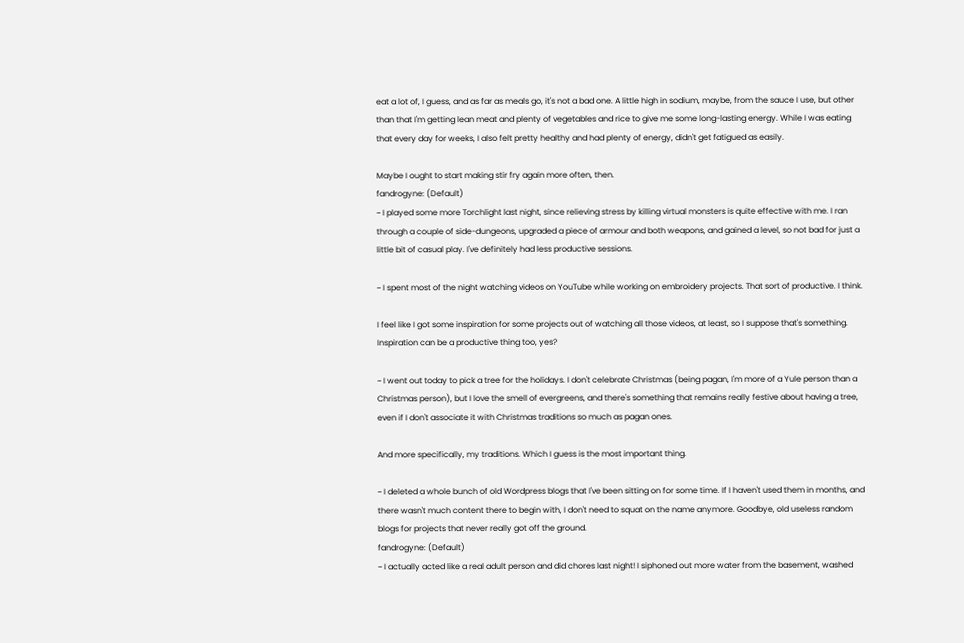eat a lot of, I guess, and as far as meals go, it's not a bad one. A little high in sodium, maybe, from the sauce I use, but other than that I'm getting lean meat and plenty of vegetables and rice to give me some long-lasting energy. While I was eating that every day for weeks, I also felt pretty healthy and had plenty of energy, didn't get fatigued as easily.

Maybe I ought to start making stir fry again more often, then.
fandrogyne: (Default)
~ I played some more Torchlight last night, since relieving stress by killing virtual monsters is quite effective with me. I ran through a couple of side-dungeons, upgraded a piece of armour and both weapons, and gained a level, so not bad for just a little bit of casual play. I've definitely had less productive sessions.

~ I spent most of the night watching videos on YouTube while working on embroidery projects. That sort of productive. I think.

I feel like I got some inspiration for some projects out of watching all those videos, at least, so I suppose that's something. Inspiration can be a productive thing too, yes?

~ I went out today to pick a tree for the holidays. I don't celebrate Christmas (being pagan, I'm more of a Yule person than a Christmas person), but I love the smell of evergreens, and there's something that remains really festive about having a tree, even if I don't associate it with Christmas traditions so much as pagan ones.

And more specifically, my traditions. Which I guess is the most important thing.

~ I deleted a whole bunch of old Wordpress blogs that I've been sitting on for some time. If I haven't used them in months, and there wasn't much content there to begin with, I don't need to squat on the name anymore. Goodbye, old useless random blogs for projects that never really got off the ground.
fandrogyne: (Default)
~ I actually acted like a real adult person and did chores last night! I siphoned out more water from the basement, washed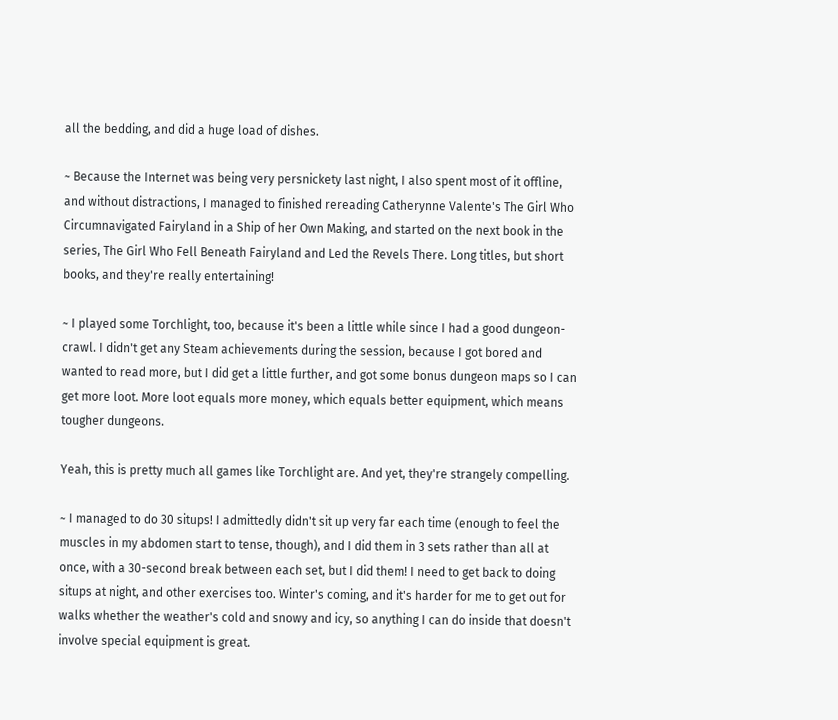all the bedding, and did a huge load of dishes.

~ Because the Internet was being very persnickety last night, I also spent most of it offline, and without distractions, I managed to finished rereading Catherynne Valente's The Girl Who Circumnavigated Fairyland in a Ship of her Own Making, and started on the next book in the series, The Girl Who Fell Beneath Fairyland and Led the Revels There. Long titles, but short books, and they're really entertaining!

~ I played some Torchlight, too, because it's been a little while since I had a good dungeon-crawl. I didn't get any Steam achievements during the session, because I got bored and wanted to read more, but I did get a little further, and got some bonus dungeon maps so I can get more loot. More loot equals more money, which equals better equipment, which means tougher dungeons.

Yeah, this is pretty much all games like Torchlight are. And yet, they're strangely compelling.

~ I managed to do 30 situps! I admittedly didn't sit up very far each time (enough to feel the muscles in my abdomen start to tense, though), and I did them in 3 sets rather than all at once, with a 30-second break between each set, but I did them! I need to get back to doing situps at night, and other exercises too. Winter's coming, and it's harder for me to get out for walks whether the weather's cold and snowy and icy, so anything I can do inside that doesn't involve special equipment is great.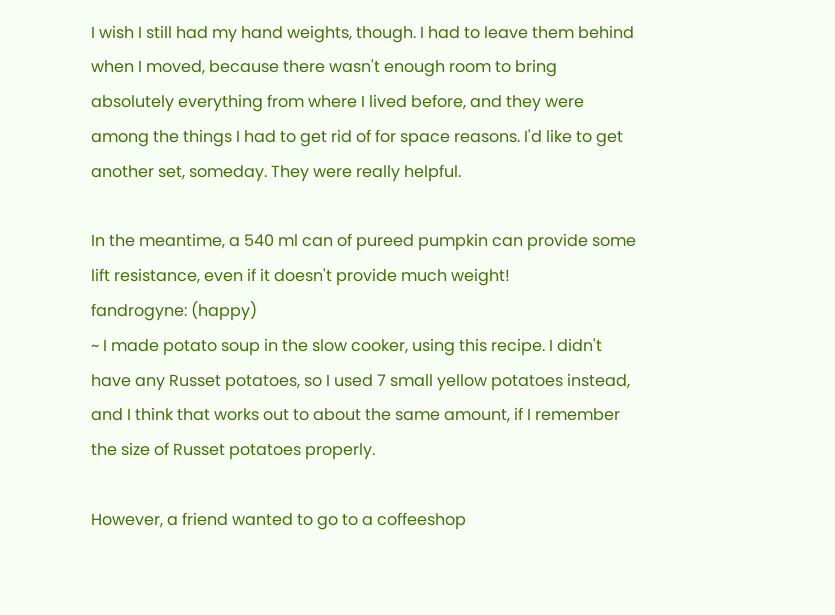I wish I still had my hand weights, though. I had to leave them behind when I moved, because there wasn't enough room to bring absolutely everything from where I lived before, and they were among the things I had to get rid of for space reasons. I'd like to get another set, someday. They were really helpful.

In the meantime, a 540 ml can of pureed pumpkin can provide some lift resistance, even if it doesn't provide much weight!
fandrogyne: (happy)
~ I made potato soup in the slow cooker, using this recipe. I didn't have any Russet potatoes, so I used 7 small yellow potatoes instead, and I think that works out to about the same amount, if I remember the size of Russet potatoes properly.

However, a friend wanted to go to a coffeeshop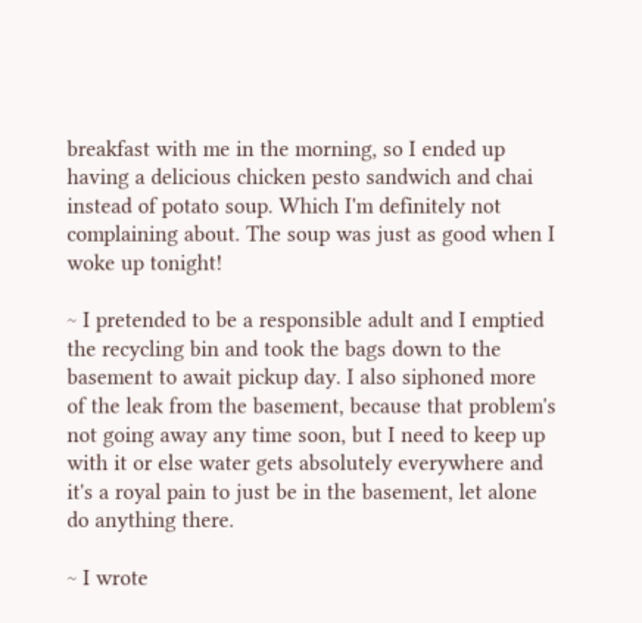breakfast with me in the morning, so I ended up having a delicious chicken pesto sandwich and chai instead of potato soup. Which I'm definitely not complaining about. The soup was just as good when I woke up tonight!

~ I pretended to be a responsible adult and I emptied the recycling bin and took the bags down to the basement to await pickup day. I also siphoned more of the leak from the basement, because that problem's not going away any time soon, but I need to keep up with it or else water gets absolutely everywhere and it's a royal pain to just be in the basement, let alone do anything there.

~ I wrote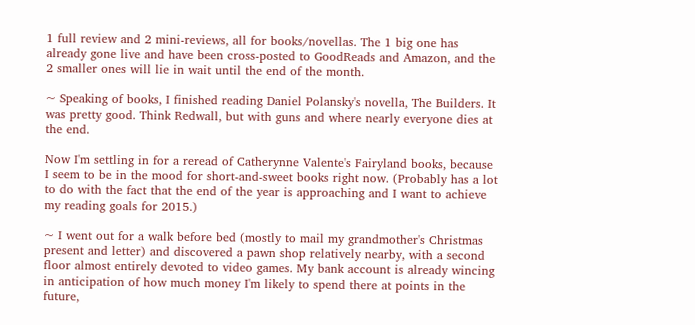1 full review and 2 mini-reviews, all for books/novellas. The 1 big one has already gone live and have been cross-posted to GoodReads and Amazon, and the 2 smaller ones will lie in wait until the end of the month.

~ Speaking of books, I finished reading Daniel Polansky's novella, The Builders. It was pretty good. Think Redwall, but with guns and where nearly everyone dies at the end.

Now I'm settling in for a reread of Catherynne Valente's Fairyland books, because I seem to be in the mood for short-and-sweet books right now. (Probably has a lot to do with the fact that the end of the year is approaching and I want to achieve my reading goals for 2015.)

~ I went out for a walk before bed (mostly to mail my grandmother's Christmas present and letter) and discovered a pawn shop relatively nearby, with a second floor almost entirely devoted to video games. My bank account is already wincing in anticipation of how much money I'm likely to spend there at points in the future,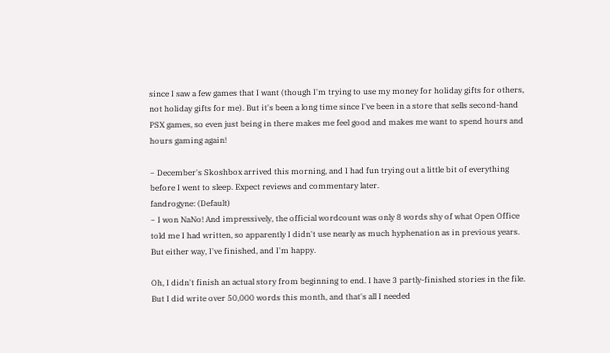since I saw a few games that I want (though I'm trying to use my money for holiday gifts for others, not holiday gifts for me). But it's been a long time since I've been in a store that sells second-hand PSX games, so even just being in there makes me feel good and makes me want to spend hours and hours gaming again!

~ December's Skoshbox arrived this morning, and I had fun trying out a little bit of everything before I went to sleep. Expect reviews and commentary later.
fandrogyne: (Default)
~ I won NaNo! And impressively, the official wordcount was only 8 words shy of what Open Office told me I had written, so apparently I didn't use nearly as much hyphenation as in previous years. But either way, I've finished, and I'm happy.

Oh, I didn't finish an actual story from beginning to end. I have 3 partly-finished stories in the file. But I did write over 50,000 words this month, and that's all I needed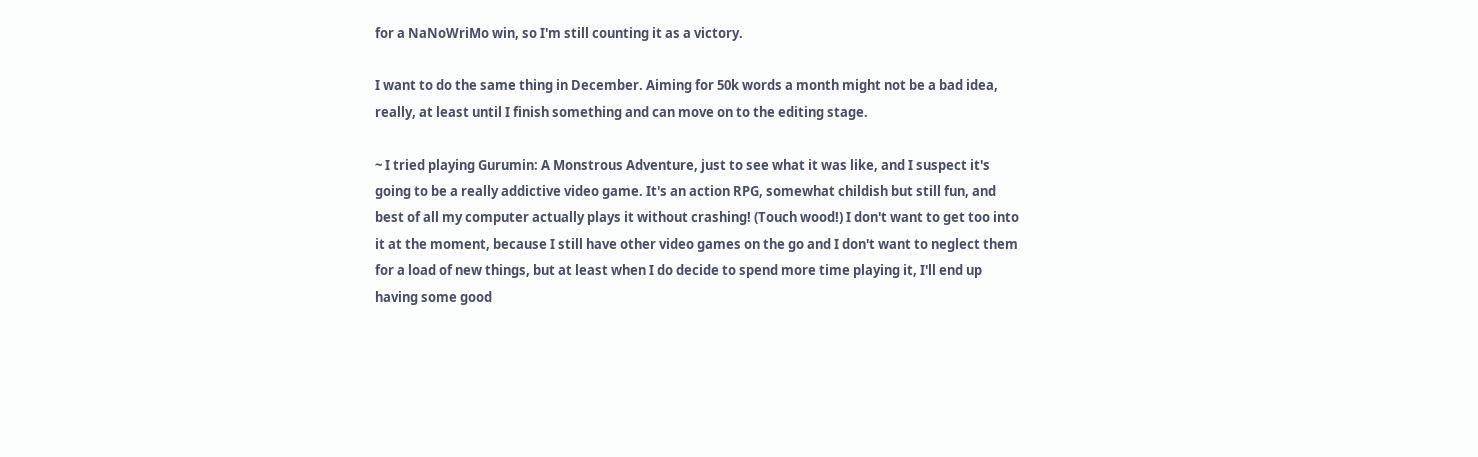for a NaNoWriMo win, so I'm still counting it as a victory.

I want to do the same thing in December. Aiming for 50k words a month might not be a bad idea, really, at least until I finish something and can move on to the editing stage.

~ I tried playing Gurumin: A Monstrous Adventure, just to see what it was like, and I suspect it's going to be a really addictive video game. It's an action RPG, somewhat childish but still fun, and best of all my computer actually plays it without crashing! (Touch wood!) I don't want to get too into it at the moment, because I still have other video games on the go and I don't want to neglect them for a load of new things, but at least when I do decide to spend more time playing it, I'll end up having some good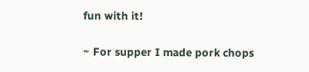fun with it!

~ For supper I made pork chops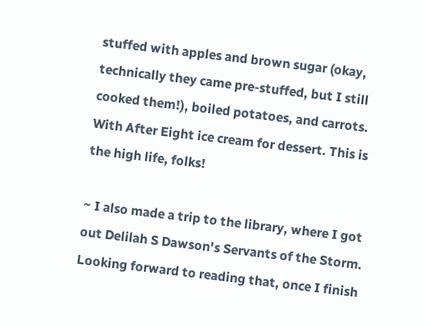stuffed with apples and brown sugar (okay, technically they came pre-stuffed, but I still cooked them!), boiled potatoes, and carrots. With After Eight ice cream for dessert. This is the high life, folks!

~ I also made a trip to the library, where I got out Delilah S Dawson's Servants of the Storm. Looking forward to reading that, once I finish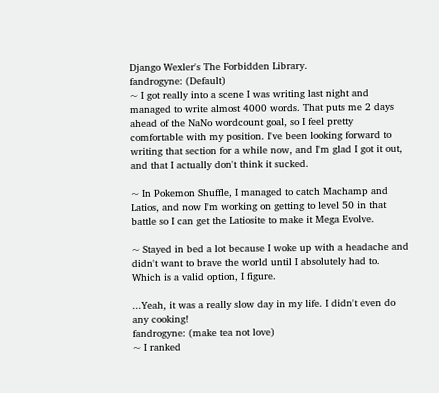Django Wexler's The Forbidden Library.
fandrogyne: (Default)
~ I got really into a scene I was writing last night and managed to write almost 4000 words. That puts me 2 days ahead of the NaNo wordcount goal, so I feel pretty comfortable with my position. I've been looking forward to writing that section for a while now, and I'm glad I got it out, and that I actually don't think it sucked.

~ In Pokemon Shuffle, I managed to catch Machamp and Latios, and now I'm working on getting to level 50 in that battle so I can get the Latiosite to make it Mega Evolve.

~ Stayed in bed a lot because I woke up with a headache and didn't want to brave the world until I absolutely had to. Which is a valid option, I figure.

...Yeah, it was a really slow day in my life. I didn't even do any cooking!
fandrogyne: (make tea not love)
~ I ranked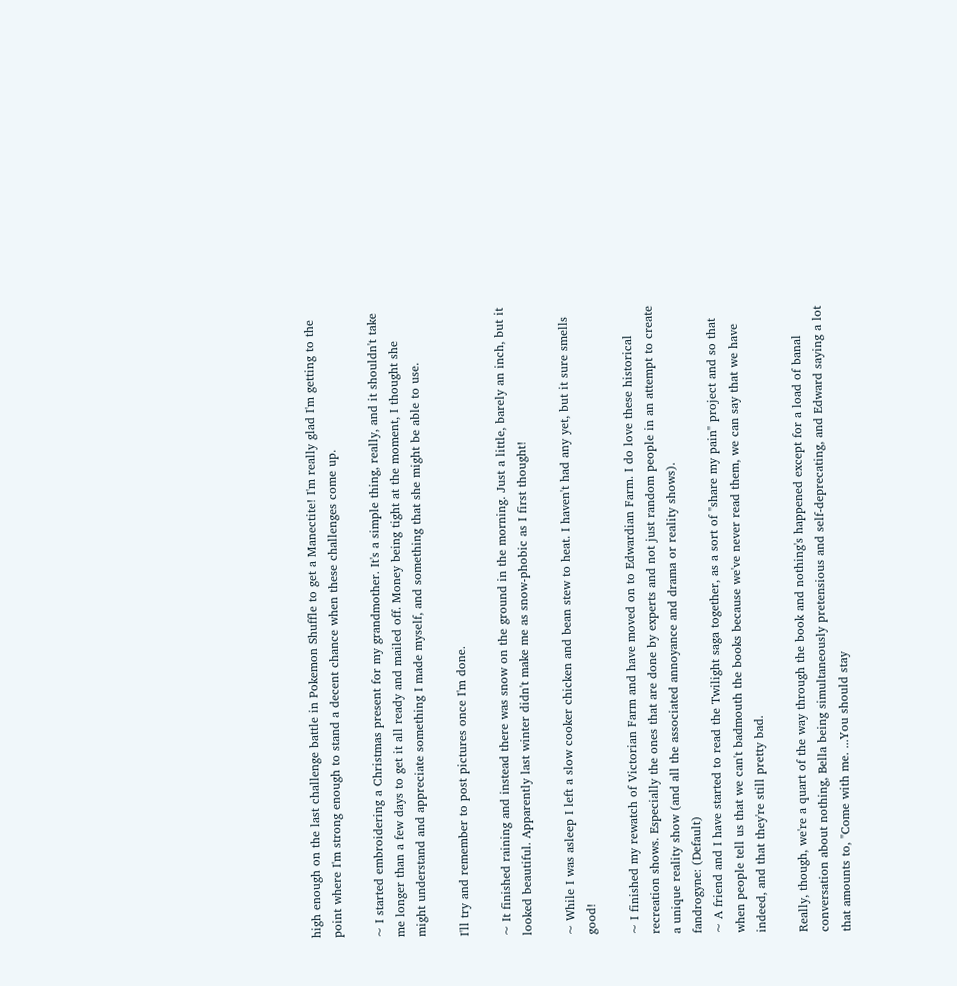high enough on the last challenge battle in Pokemon Shuffle to get a Manectite! I'm really glad I'm getting to the point where I'm strong enough to stand a decent chance when these challenges come up.

~ I started embroidering a Christmas present for my grandmother. It's a simple thing, really, and it shouldn't take me longer than a few days to get it all ready and mailed off. Money being tight at the moment, I thought she might understand and appreciate something I made myself, and something that she might be able to use.

I'll try and remember to post pictures once I'm done.

~ It finished raining and instead there was snow on the ground in the morning. Just a little, barely an inch, but it looked beautiful. Apparently last winter didn't make me as snow-phobic as I first thought!

~ While I was asleep I left a slow cooker chicken and bean stew to heat. I haven't had any yet, but it sure smells good!

~ I finished my rewatch of Victorian Farm and have moved on to Edwardian Farm. I do love these historical recreation shows. Especially the ones that are done by experts and not just random people in an attempt to create a unique reality show (and all the associated annoyance and drama or reality shows).
fandrogyne: (Default)
~ A friend and I have started to read the Twilight saga together, as a sort of "share my pain" project and so that when people tell us that we can't badmouth the books because we've never read them, we can say that we have indeed, and that they're still pretty bad.

Really, though, we're a quart of the way through the book and nothing's happened except for a load of banal conversation about nothing, Bella being simultaneously pretensious and self-deprecating, and Edward saying a lot that amounts to, "Come with me. ...You should stay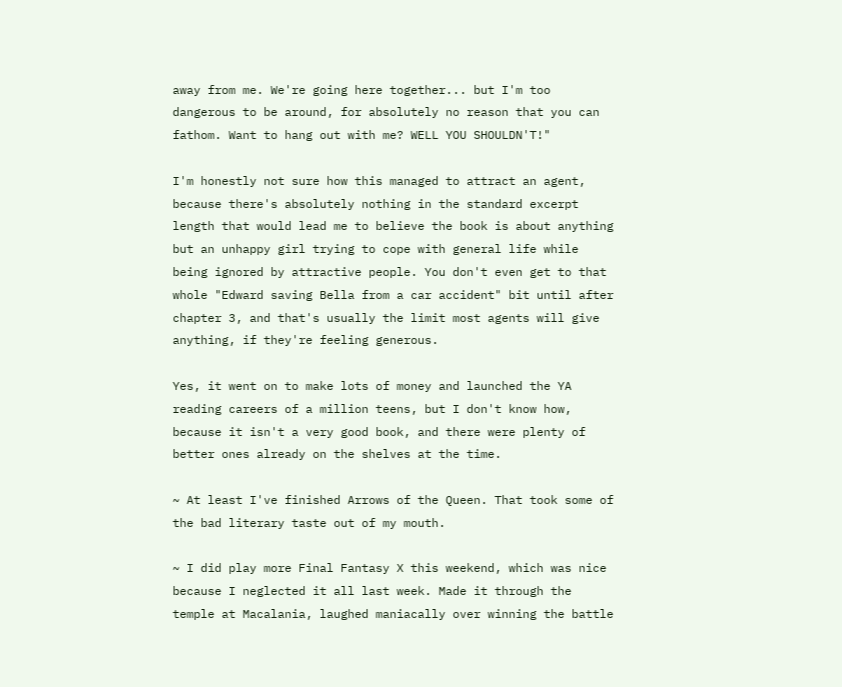away from me. We're going here together... but I'm too dangerous to be around, for absolutely no reason that you can fathom. Want to hang out with me? WELL YOU SHOULDN'T!"

I'm honestly not sure how this managed to attract an agent, because there's absolutely nothing in the standard excerpt length that would lead me to believe the book is about anything but an unhappy girl trying to cope with general life while being ignored by attractive people. You don't even get to that whole "Edward saving Bella from a car accident" bit until after chapter 3, and that's usually the limit most agents will give anything, if they're feeling generous.

Yes, it went on to make lots of money and launched the YA reading careers of a million teens, but I don't know how, because it isn't a very good book, and there were plenty of better ones already on the shelves at the time.

~ At least I've finished Arrows of the Queen. That took some of the bad literary taste out of my mouth.

~ I did play more Final Fantasy X this weekend, which was nice because I neglected it all last week. Made it through the temple at Macalania, laughed maniacally over winning the battle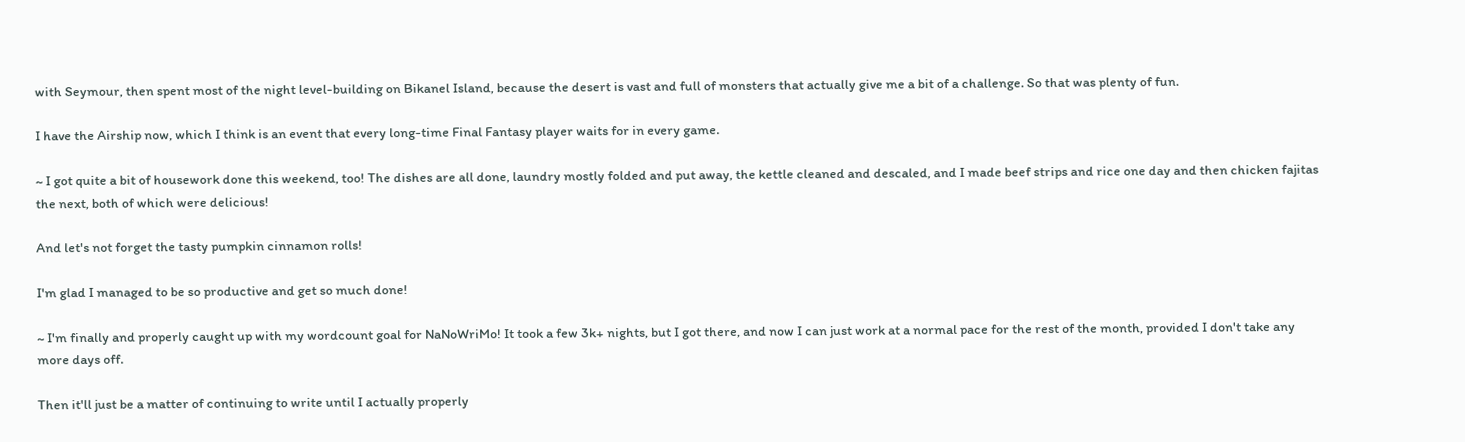with Seymour, then spent most of the night level-building on Bikanel Island, because the desert is vast and full of monsters that actually give me a bit of a challenge. So that was plenty of fun.

I have the Airship now, which I think is an event that every long-time Final Fantasy player waits for in every game.

~ I got quite a bit of housework done this weekend, too! The dishes are all done, laundry mostly folded and put away, the kettle cleaned and descaled, and I made beef strips and rice one day and then chicken fajitas the next, both of which were delicious!

And let's not forget the tasty pumpkin cinnamon rolls!

I'm glad I managed to be so productive and get so much done!

~ I'm finally and properly caught up with my wordcount goal for NaNoWriMo! It took a few 3k+ nights, but I got there, and now I can just work at a normal pace for the rest of the month, provided I don't take any more days off.

Then it'll just be a matter of continuing to write until I actually properly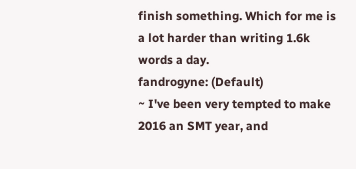finish something. Which for me is a lot harder than writing 1.6k words a day.
fandrogyne: (Default)
~ I've been very tempted to make 2016 an SMT year, and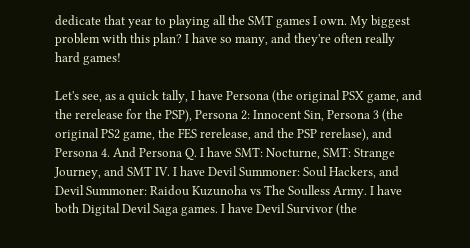dedicate that year to playing all the SMT games I own. My biggest problem with this plan? I have so many, and they're often really hard games!

Let's see, as a quick tally, I have Persona (the original PSX game, and the rerelease for the PSP), Persona 2: Innocent Sin, Persona 3 (the original PS2 game, the FES rerelease, and the PSP rerelase), and Persona 4. And Persona Q. I have SMT: Nocturne, SMT: Strange Journey, and SMT IV. I have Devil Summoner: Soul Hackers, and Devil Summoner: Raidou Kuzunoha vs The Soulless Army. I have both Digital Devil Saga games. I have Devil Survivor (the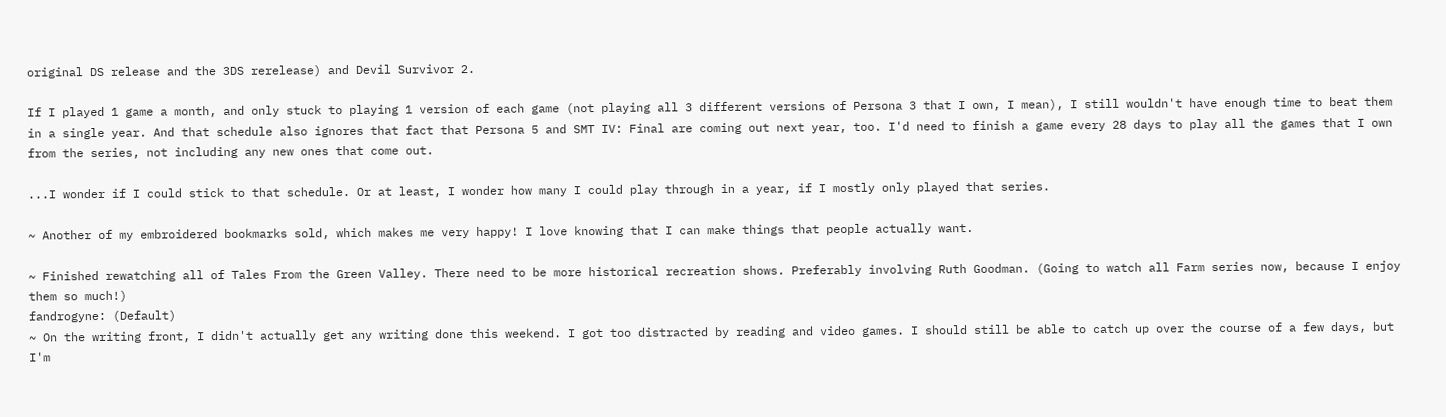original DS release and the 3DS rerelease) and Devil Survivor 2.

If I played 1 game a month, and only stuck to playing 1 version of each game (not playing all 3 different versions of Persona 3 that I own, I mean), I still wouldn't have enough time to beat them in a single year. And that schedule also ignores that fact that Persona 5 and SMT IV: Final are coming out next year, too. I'd need to finish a game every 28 days to play all the games that I own from the series, not including any new ones that come out.

...I wonder if I could stick to that schedule. Or at least, I wonder how many I could play through in a year, if I mostly only played that series.

~ Another of my embroidered bookmarks sold, which makes me very happy! I love knowing that I can make things that people actually want.

~ Finished rewatching all of Tales From the Green Valley. There need to be more historical recreation shows. Preferably involving Ruth Goodman. (Going to watch all Farm series now, because I enjoy them so much!)
fandrogyne: (Default)
~ On the writing front, I didn't actually get any writing done this weekend. I got too distracted by reading and video games. I should still be able to catch up over the course of a few days, but I'm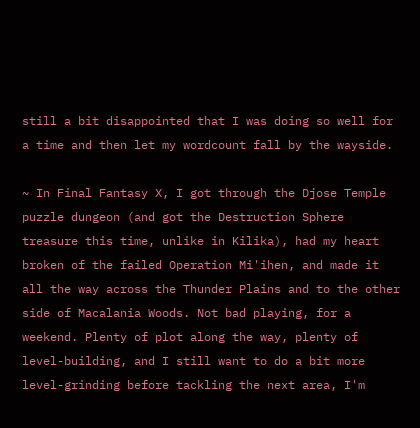still a bit disappointed that I was doing so well for a time and then let my wordcount fall by the wayside.

~ In Final Fantasy X, I got through the Djose Temple puzzle dungeon (and got the Destruction Sphere treasure this time, unlike in Kilika), had my heart broken of the failed Operation Mi'ihen, and made it all the way across the Thunder Plains and to the other side of Macalania Woods. Not bad playing, for a weekend. Plenty of plot along the way, plenty of level-building, and I still want to do a bit more level-grinding before tackling the next area, I'm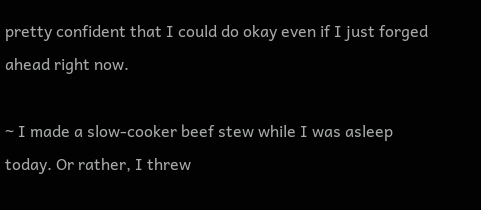pretty confident that I could do okay even if I just forged ahead right now.

~ I made a slow-cooker beef stew while I was asleep today. Or rather, I threw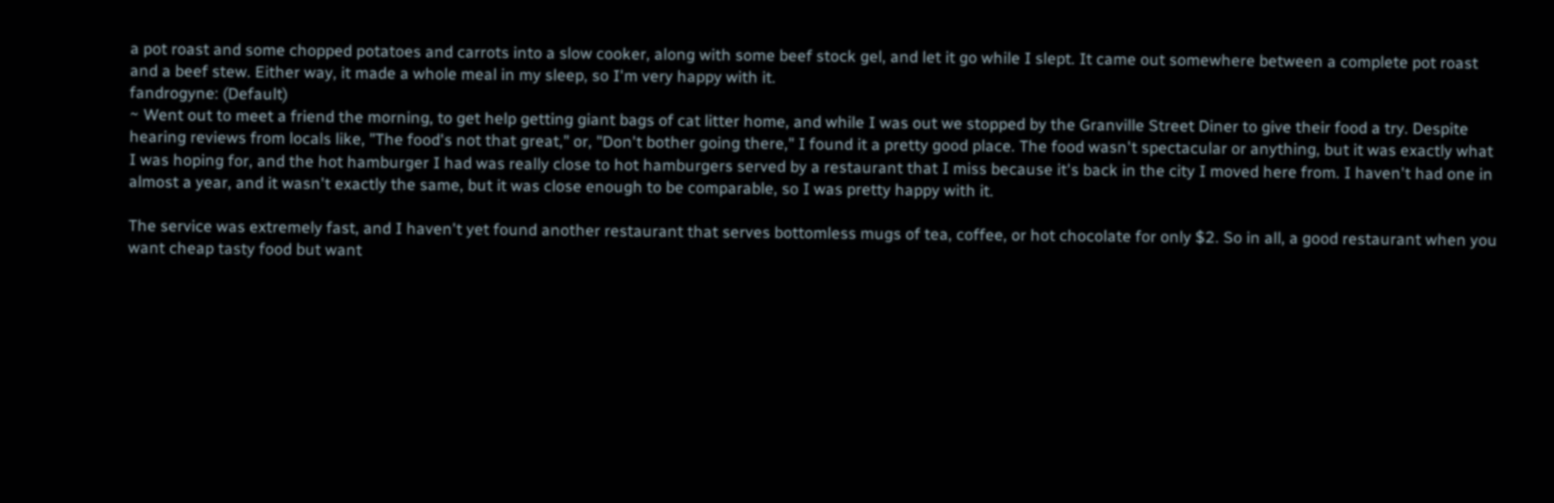a pot roast and some chopped potatoes and carrots into a slow cooker, along with some beef stock gel, and let it go while I slept. It came out somewhere between a complete pot roast and a beef stew. Either way, it made a whole meal in my sleep, so I'm very happy with it.
fandrogyne: (Default)
~ Went out to meet a friend the morning, to get help getting giant bags of cat litter home, and while I was out we stopped by the Granville Street Diner to give their food a try. Despite hearing reviews from locals like, "The food's not that great," or, "Don't bother going there," I found it a pretty good place. The food wasn't spectacular or anything, but it was exactly what I was hoping for, and the hot hamburger I had was really close to hot hamburgers served by a restaurant that I miss because it's back in the city I moved here from. I haven't had one in almost a year, and it wasn't exactly the same, but it was close enough to be comparable, so I was pretty happy with it.

The service was extremely fast, and I haven't yet found another restaurant that serves bottomless mugs of tea, coffee, or hot chocolate for only $2. So in all, a good restaurant when you want cheap tasty food but want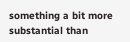something a bit more substantial than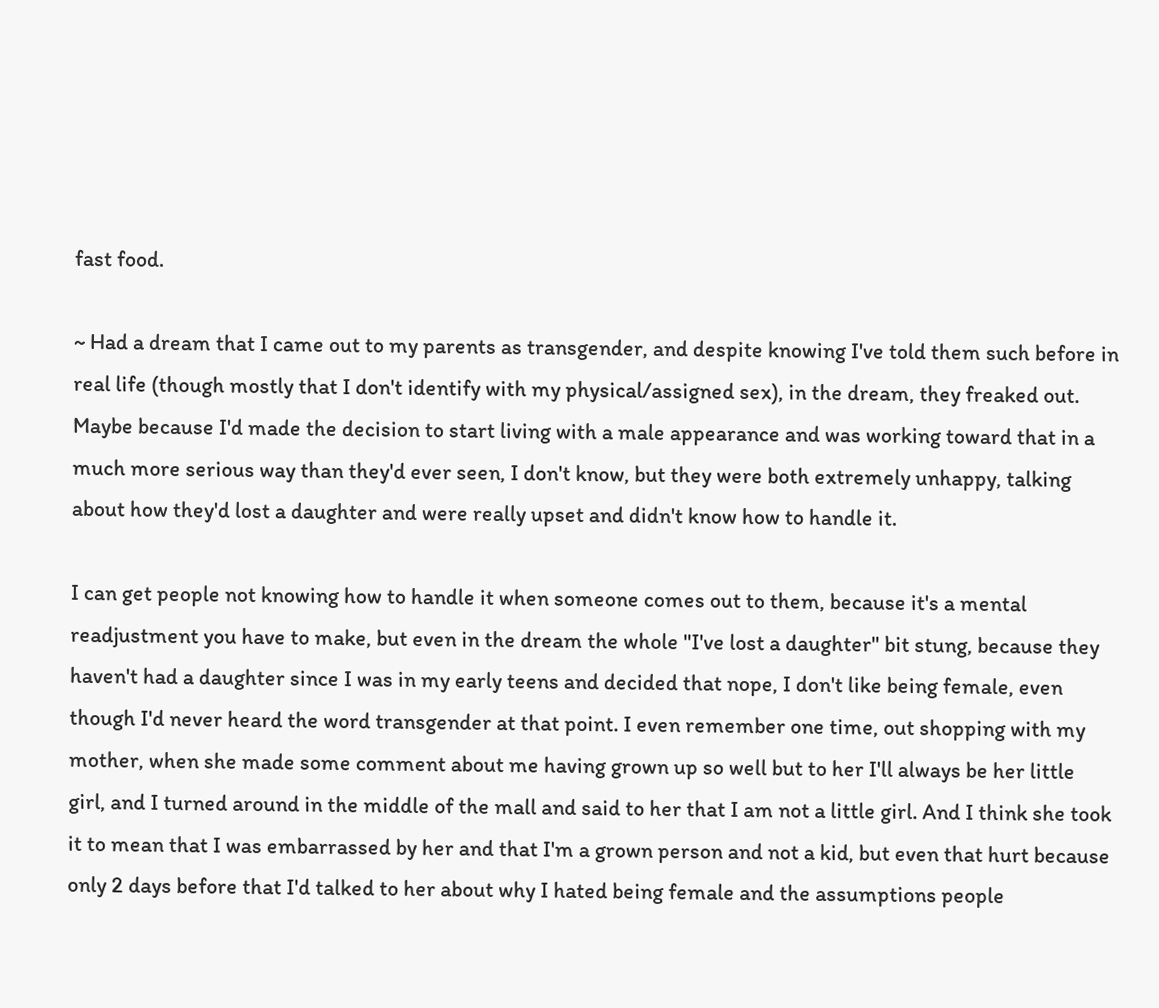fast food.

~ Had a dream that I came out to my parents as transgender, and despite knowing I've told them such before in real life (though mostly that I don't identify with my physical/assigned sex), in the dream, they freaked out. Maybe because I'd made the decision to start living with a male appearance and was working toward that in a much more serious way than they'd ever seen, I don't know, but they were both extremely unhappy, talking about how they'd lost a daughter and were really upset and didn't know how to handle it.

I can get people not knowing how to handle it when someone comes out to them, because it's a mental readjustment you have to make, but even in the dream the whole "I've lost a daughter" bit stung, because they haven't had a daughter since I was in my early teens and decided that nope, I don't like being female, even though I'd never heard the word transgender at that point. I even remember one time, out shopping with my mother, when she made some comment about me having grown up so well but to her I'll always be her little girl, and I turned around in the middle of the mall and said to her that I am not a little girl. And I think she took it to mean that I was embarrassed by her and that I'm a grown person and not a kid, but even that hurt because only 2 days before that I'd talked to her about why I hated being female and the assumptions people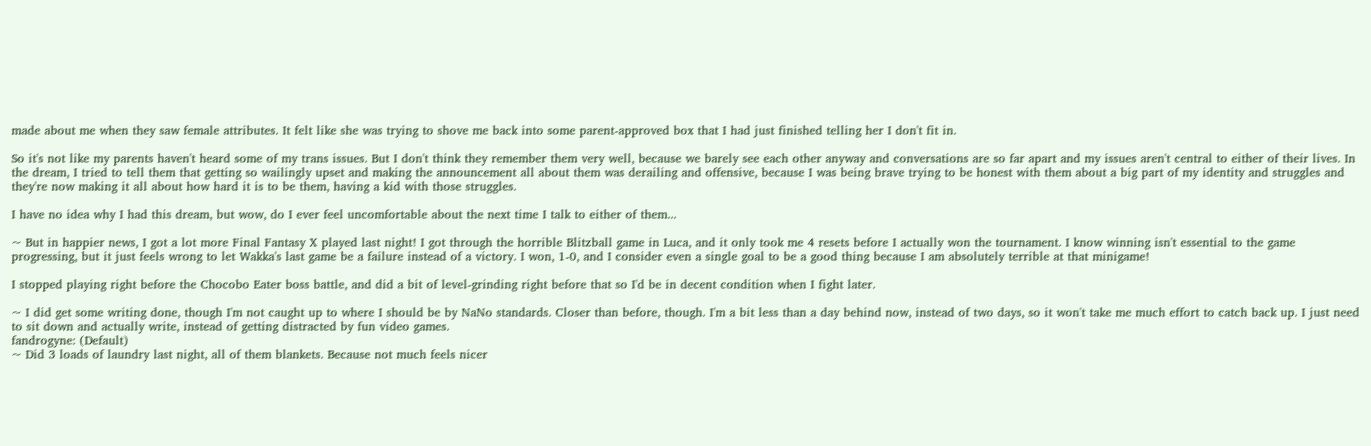made about me when they saw female attributes. It felt like she was trying to shove me back into some parent-approved box that I had just finished telling her I don't fit in.

So it's not like my parents haven't heard some of my trans issues. But I don't think they remember them very well, because we barely see each other anyway and conversations are so far apart and my issues aren't central to either of their lives. In the dream, I tried to tell them that getting so wailingly upset and making the announcement all about them was derailing and offensive, because I was being brave trying to be honest with them about a big part of my identity and struggles and they're now making it all about how hard it is to be them, having a kid with those struggles.

I have no idea why I had this dream, but wow, do I ever feel uncomfortable about the next time I talk to either of them...

~ But in happier news, I got a lot more Final Fantasy X played last night! I got through the horrible Blitzball game in Luca, and it only took me 4 resets before I actually won the tournament. I know winning isn't essential to the game progressing, but it just feels wrong to let Wakka's last game be a failure instead of a victory. I won, 1-0, and I consider even a single goal to be a good thing because I am absolutely terrible at that minigame!

I stopped playing right before the Chocobo Eater boss battle, and did a bit of level-grinding right before that so I'd be in decent condition when I fight later.

~ I did get some writing done, though I'm not caught up to where I should be by NaNo standards. Closer than before, though. I'm a bit less than a day behind now, instead of two days, so it won't take me much effort to catch back up. I just need to sit down and actually write, instead of getting distracted by fun video games.
fandrogyne: (Default)
~ Did 3 loads of laundry last night, all of them blankets. Because not much feels nicer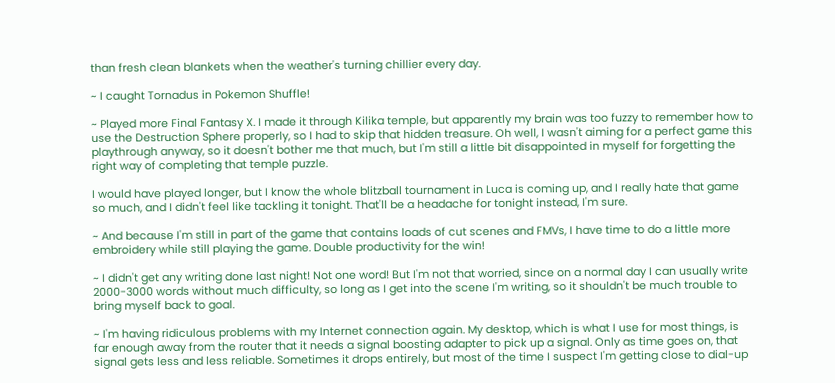than fresh clean blankets when the weather's turning chillier every day.

~ I caught Tornadus in Pokemon Shuffle!

~ Played more Final Fantasy X. I made it through Kilika temple, but apparently my brain was too fuzzy to remember how to use the Destruction Sphere properly, so I had to skip that hidden treasure. Oh well, I wasn't aiming for a perfect game this playthrough anyway, so it doesn't bother me that much, but I'm still a little bit disappointed in myself for forgetting the right way of completing that temple puzzle.

I would have played longer, but I know the whole blitzball tournament in Luca is coming up, and I really hate that game so much, and I didn't feel like tackling it tonight. That'll be a headache for tonight instead, I'm sure.

~ And because I'm still in part of the game that contains loads of cut scenes and FMVs, I have time to do a little more embroidery while still playing the game. Double productivity for the win!

~ I didn't get any writing done last night! Not one word! But I'm not that worried, since on a normal day I can usually write 2000-3000 words without much difficulty, so long as I get into the scene I'm writing, so it shouldn't be much trouble to bring myself back to goal.

~ I'm having ridiculous problems with my Internet connection again. My desktop, which is what I use for most things, is far enough away from the router that it needs a signal boosting adapter to pick up a signal. Only as time goes on, that signal gets less and less reliable. Sometimes it drops entirely, but most of the time I suspect I'm getting close to dial-up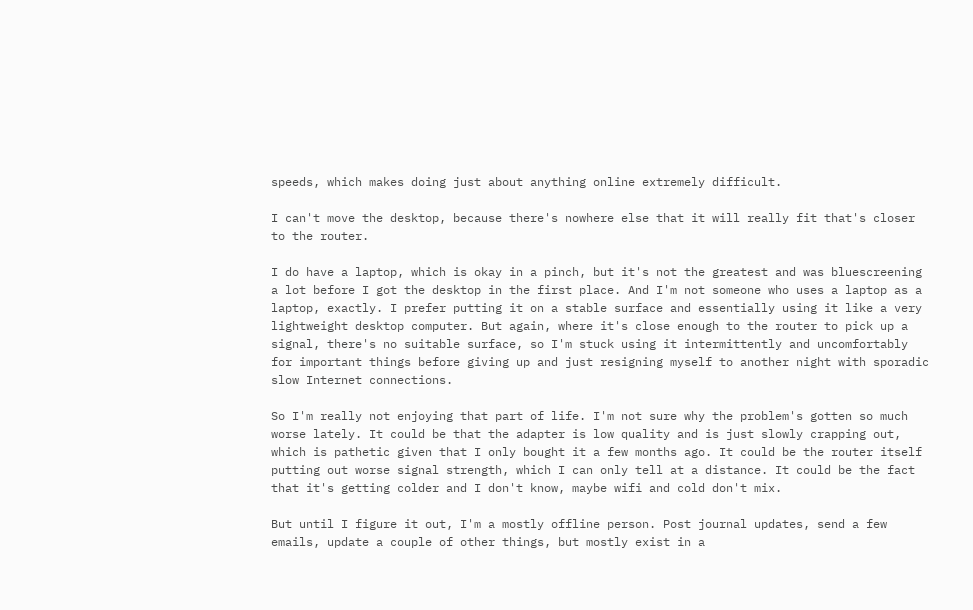speeds, which makes doing just about anything online extremely difficult.

I can't move the desktop, because there's nowhere else that it will really fit that's closer to the router.

I do have a laptop, which is okay in a pinch, but it's not the greatest and was bluescreening a lot before I got the desktop in the first place. And I'm not someone who uses a laptop as a laptop, exactly. I prefer putting it on a stable surface and essentially using it like a very lightweight desktop computer. But again, where it's close enough to the router to pick up a signal, there's no suitable surface, so I'm stuck using it intermittently and uncomfortably for important things before giving up and just resigning myself to another night with sporadic slow Internet connections.

So I'm really not enjoying that part of life. I'm not sure why the problem's gotten so much worse lately. It could be that the adapter is low quality and is just slowly crapping out, which is pathetic given that I only bought it a few months ago. It could be the router itself putting out worse signal strength, which I can only tell at a distance. It could be the fact that it's getting colder and I don't know, maybe wifi and cold don't mix.

But until I figure it out, I'm a mostly offline person. Post journal updates, send a few emails, update a couple of other things, but mostly exist in a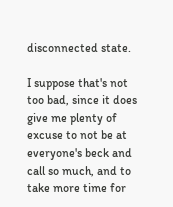disconnected state.

I suppose that's not too bad, since it does give me plenty of excuse to not be at everyone's beck and call so much, and to take more time for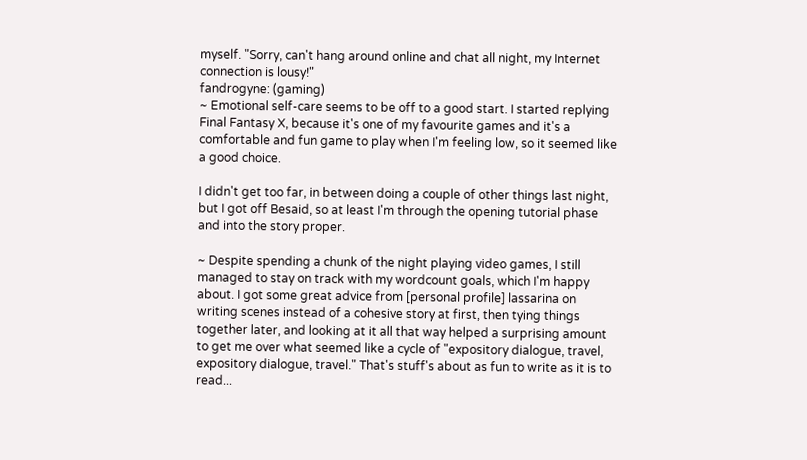myself. "Sorry, can't hang around online and chat all night, my Internet connection is lousy!"
fandrogyne: (gaming)
~ Emotional self-care seems to be off to a good start. I started replying Final Fantasy X, because it's one of my favourite games and it's a comfortable and fun game to play when I'm feeling low, so it seemed like a good choice.

I didn't get too far, in between doing a couple of other things last night, but I got off Besaid, so at least I'm through the opening tutorial phase and into the story proper.

~ Despite spending a chunk of the night playing video games, I still managed to stay on track with my wordcount goals, which I'm happy about. I got some great advice from [personal profile] lassarina on writing scenes instead of a cohesive story at first, then tying things together later, and looking at it all that way helped a surprising amount to get me over what seemed like a cycle of "expository dialogue, travel, expository dialogue, travel." That's stuff's about as fun to write as it is to read...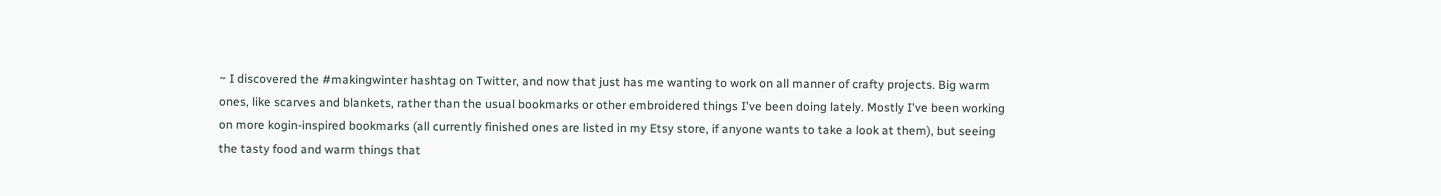~ I discovered the #makingwinter hashtag on Twitter, and now that just has me wanting to work on all manner of crafty projects. Big warm ones, like scarves and blankets, rather than the usual bookmarks or other embroidered things I've been doing lately. Mostly I've been working on more kogin-inspired bookmarks (all currently finished ones are listed in my Etsy store, if anyone wants to take a look at them), but seeing the tasty food and warm things that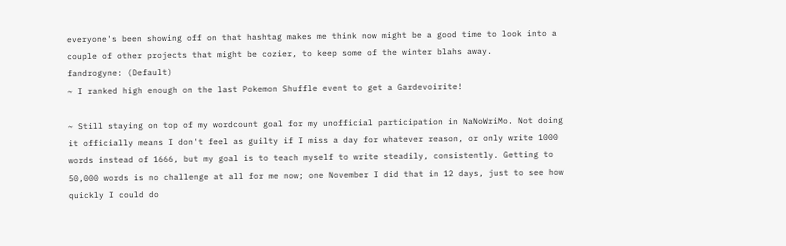everyone's been showing off on that hashtag makes me think now might be a good time to look into a couple of other projects that might be cozier, to keep some of the winter blahs away.
fandrogyne: (Default)
~ I ranked high enough on the last Pokemon Shuffle event to get a Gardevoirite!

~ Still staying on top of my wordcount goal for my unofficial participation in NaNoWriMo. Not doing it officially means I don't feel as guilty if I miss a day for whatever reason, or only write 1000 words instead of 1666, but my goal is to teach myself to write steadily, consistently. Getting to 50,000 words is no challenge at all for me now; one November I did that in 12 days, just to see how quickly I could do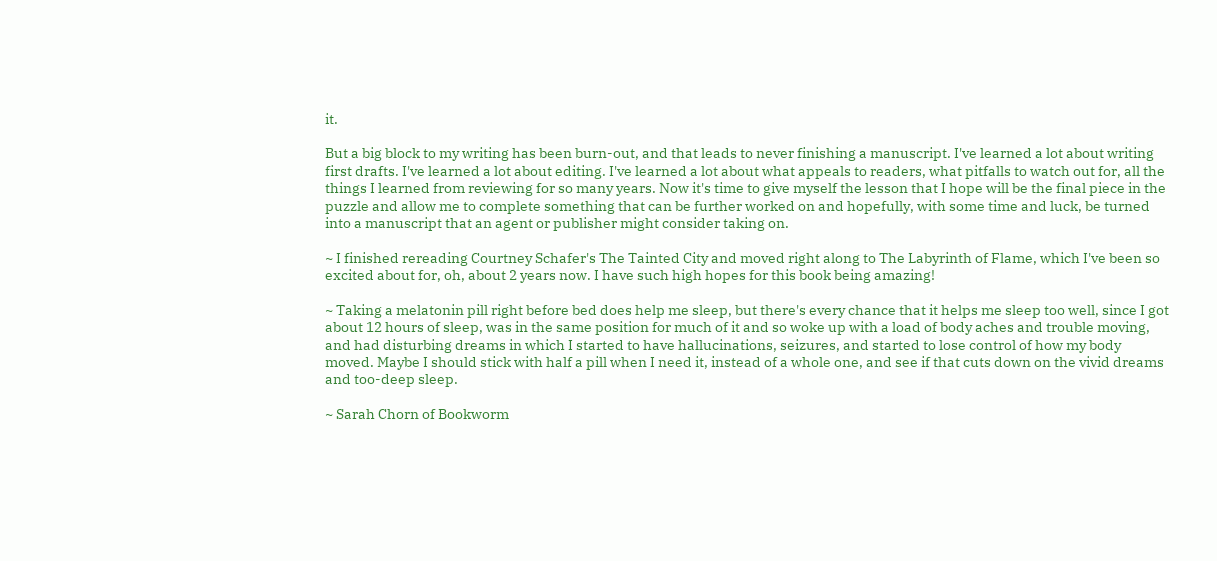it.

But a big block to my writing has been burn-out, and that leads to never finishing a manuscript. I've learned a lot about writing first drafts. I've learned a lot about editing. I've learned a lot about what appeals to readers, what pitfalls to watch out for, all the things I learned from reviewing for so many years. Now it's time to give myself the lesson that I hope will be the final piece in the puzzle and allow me to complete something that can be further worked on and hopefully, with some time and luck, be turned into a manuscript that an agent or publisher might consider taking on.

~ I finished rereading Courtney Schafer's The Tainted City and moved right along to The Labyrinth of Flame, which I've been so excited about for, oh, about 2 years now. I have such high hopes for this book being amazing!

~ Taking a melatonin pill right before bed does help me sleep, but there's every chance that it helps me sleep too well, since I got about 12 hours of sleep, was in the same position for much of it and so woke up with a load of body aches and trouble moving, and had disturbing dreams in which I started to have hallucinations, seizures, and started to lose control of how my body moved. Maybe I should stick with half a pill when I need it, instead of a whole one, and see if that cuts down on the vivid dreams and too-deep sleep.

~ Sarah Chorn of Bookworm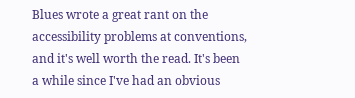Blues wrote a great rant on the accessibility problems at conventions, and it's well worth the read. It's been a while since I've had an obvious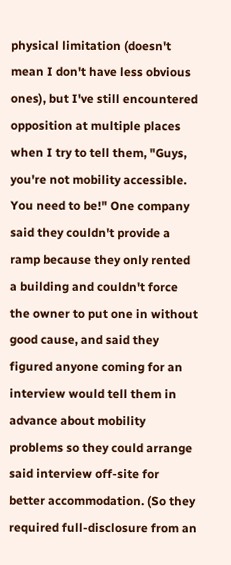physical limitation (doesn't mean I don't have less obvious ones), but I've still encountered opposition at multiple places when I try to tell them, "Guys, you're not mobility accessible. You need to be!" One company said they couldn't provide a ramp because they only rented a building and couldn't force the owner to put one in without good cause, and said they figured anyone coming for an interview would tell them in advance about mobility problems so they could arrange said interview off-site for better accommodation. (So they required full-disclosure from an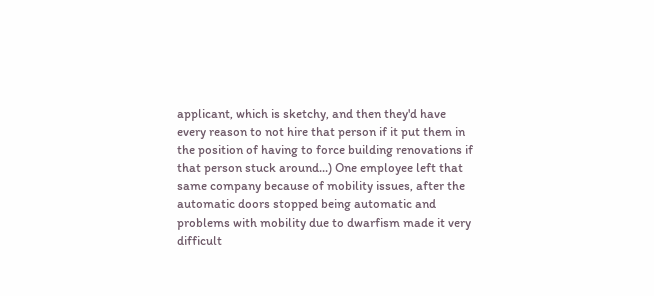applicant, which is sketchy, and then they'd have every reason to not hire that person if it put them in the position of having to force building renovations if that person stuck around...) One employee left that same company because of mobility issues, after the automatic doors stopped being automatic and problems with mobility due to dwarfism made it very difficult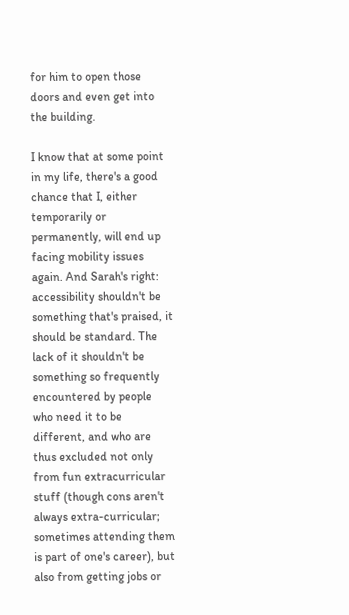for him to open those doors and even get into the building.

I know that at some point in my life, there's a good chance that I, either temporarily or permanently, will end up facing mobility issues again. And Sarah's right: accessibility shouldn't be something that's praised, it should be standard. The lack of it shouldn't be something so frequently encountered by people who need it to be different, and who are thus excluded not only from fun extracurricular stuff (though cons aren't always extra-curricular; sometimes attending them is part of one's career), but also from getting jobs or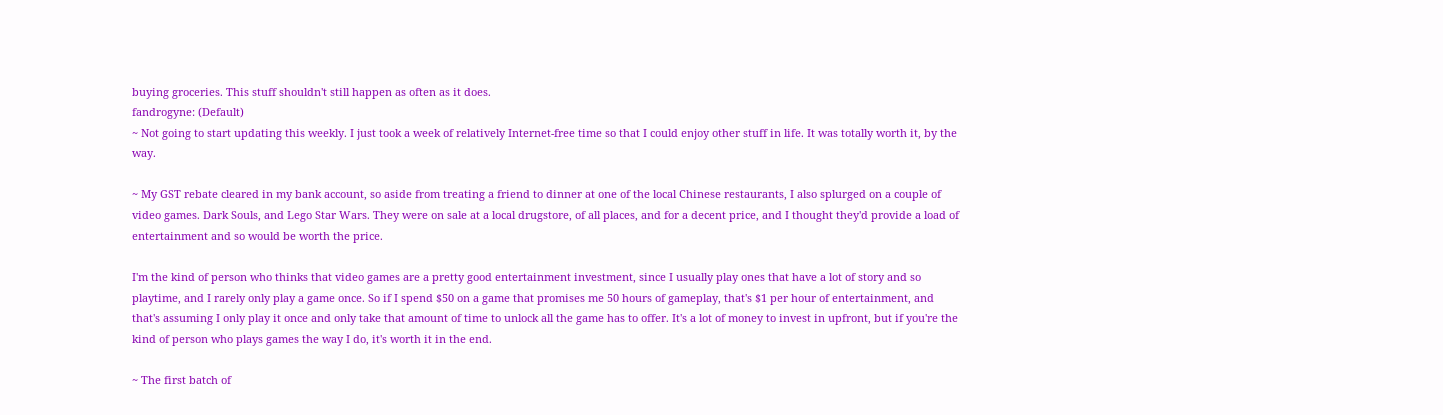buying groceries. This stuff shouldn't still happen as often as it does.
fandrogyne: (Default)
~ Not going to start updating this weekly. I just took a week of relatively Internet-free time so that I could enjoy other stuff in life. It was totally worth it, by the way.

~ My GST rebate cleared in my bank account, so aside from treating a friend to dinner at one of the local Chinese restaurants, I also splurged on a couple of video games. Dark Souls, and Lego Star Wars. They were on sale at a local drugstore, of all places, and for a decent price, and I thought they'd provide a load of entertainment and so would be worth the price.

I'm the kind of person who thinks that video games are a pretty good entertainment investment, since I usually play ones that have a lot of story and so playtime, and I rarely only play a game once. So if I spend $50 on a game that promises me 50 hours of gameplay, that's $1 per hour of entertainment, and that's assuming I only play it once and only take that amount of time to unlock all the game has to offer. It's a lot of money to invest in upfront, but if you're the kind of person who plays games the way I do, it's worth it in the end.

~ The first batch of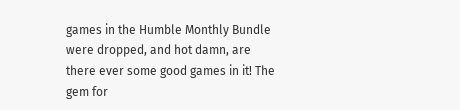games in the Humble Monthly Bundle were dropped, and hot damn, are there ever some good games in it! The gem for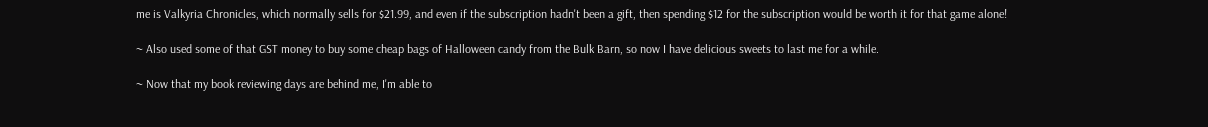me is Valkyria Chronicles, which normally sells for $21.99, and even if the subscription hadn't been a gift, then spending $12 for the subscription would be worth it for that game alone!

~ Also used some of that GST money to buy some cheap bags of Halloween candy from the Bulk Barn, so now I have delicious sweets to last me for a while.

~ Now that my book reviewing days are behind me, I'm able to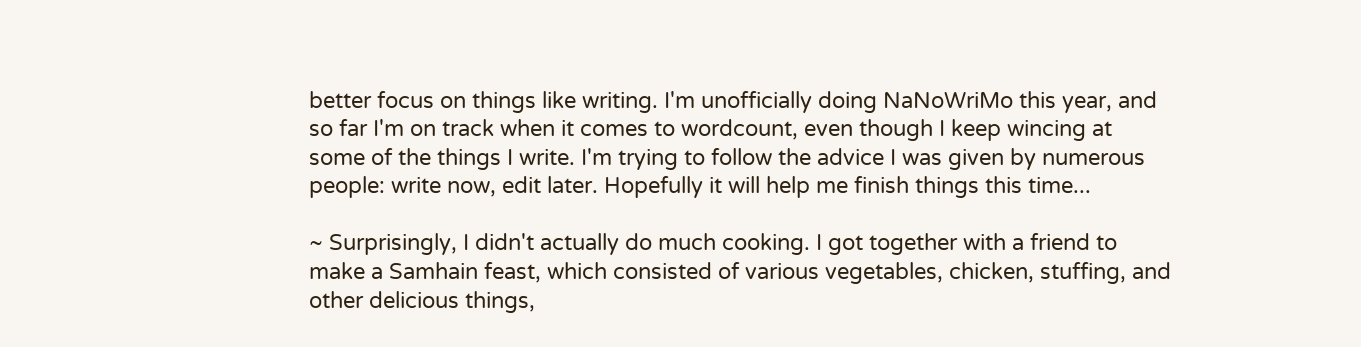better focus on things like writing. I'm unofficially doing NaNoWriMo this year, and so far I'm on track when it comes to wordcount, even though I keep wincing at some of the things I write. I'm trying to follow the advice I was given by numerous people: write now, edit later. Hopefully it will help me finish things this time...

~ Surprisingly, I didn't actually do much cooking. I got together with a friend to make a Samhain feast, which consisted of various vegetables, chicken, stuffing, and other delicious things,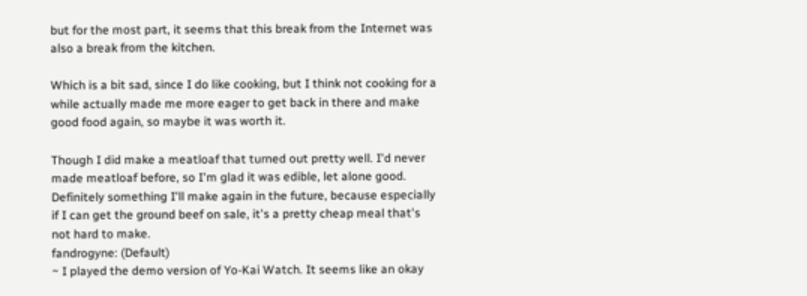but for the most part, it seems that this break from the Internet was also a break from the kitchen.

Which is a bit sad, since I do like cooking, but I think not cooking for a while actually made me more eager to get back in there and make good food again, so maybe it was worth it.

Though I did make a meatloaf that turned out pretty well. I'd never made meatloaf before, so I'm glad it was edible, let alone good. Definitely something I'll make again in the future, because especially if I can get the ground beef on sale, it's a pretty cheap meal that's not hard to make.
fandrogyne: (Default)
~ I played the demo version of Yo-Kai Watch. It seems like an okay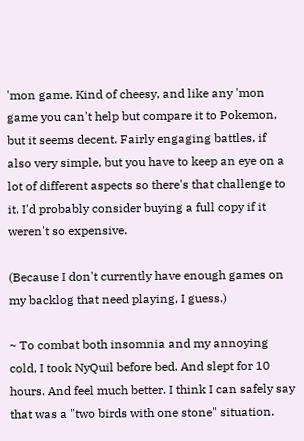'mon game. Kind of cheesy, and like any 'mon game you can't help but compare it to Pokemon, but it seems decent. Fairly engaging battles, if also very simple, but you have to keep an eye on a lot of different aspects so there's that challenge to it. I'd probably consider buying a full copy if it weren't so expensive.

(Because I don't currently have enough games on my backlog that need playing, I guess.)

~ To combat both insomnia and my annoying cold, I took NyQuil before bed. And slept for 10 hours. And feel much better. I think I can safely say that was a "two birds with one stone" situation.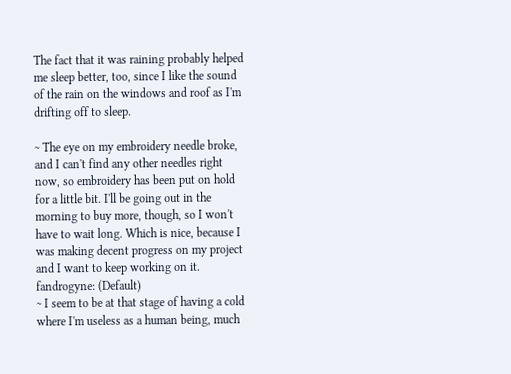The fact that it was raining probably helped me sleep better, too, since I like the sound of the rain on the windows and roof as I'm drifting off to sleep.

~ The eye on my embroidery needle broke, and I can't find any other needles right now, so embroidery has been put on hold for a little bit. I'll be going out in the morning to buy more, though, so I won't have to wait long. Which is nice, because I was making decent progress on my project and I want to keep working on it.
fandrogyne: (Default)
~ I seem to be at that stage of having a cold where I'm useless as a human being, much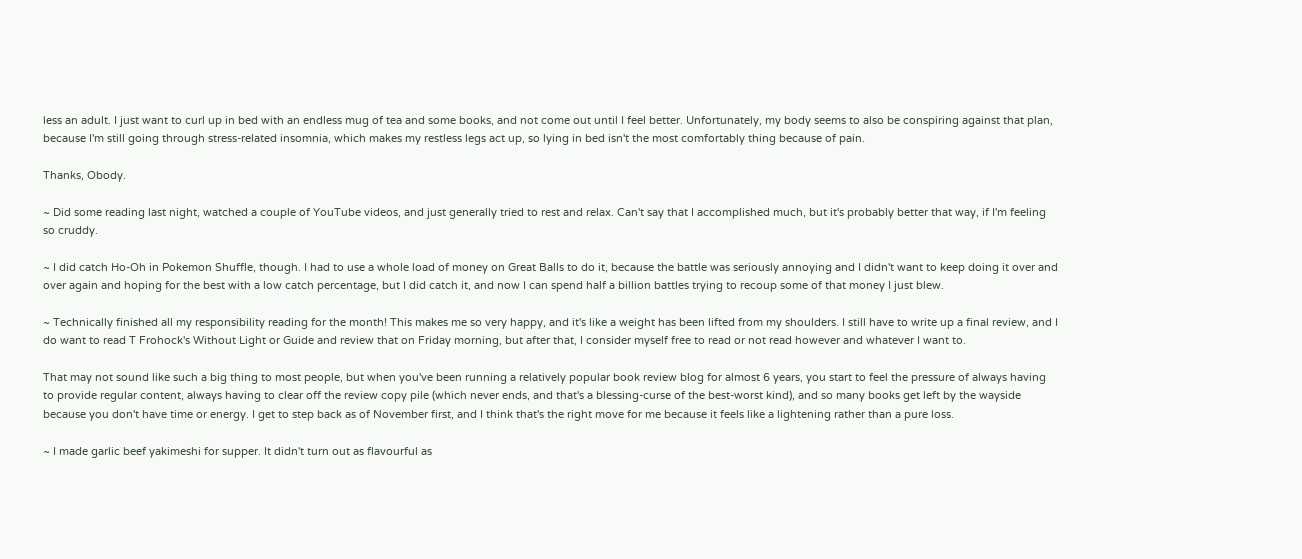less an adult. I just want to curl up in bed with an endless mug of tea and some books, and not come out until I feel better. Unfortunately, my body seems to also be conspiring against that plan, because I'm still going through stress-related insomnia, which makes my restless legs act up, so lying in bed isn't the most comfortably thing because of pain.

Thanks, Obody.

~ Did some reading last night, watched a couple of YouTube videos, and just generally tried to rest and relax. Can't say that I accomplished much, but it's probably better that way, if I'm feeling so cruddy.

~ I did catch Ho-Oh in Pokemon Shuffle, though. I had to use a whole load of money on Great Balls to do it, because the battle was seriously annoying and I didn't want to keep doing it over and over again and hoping for the best with a low catch percentage, but I did catch it, and now I can spend half a billion battles trying to recoup some of that money I just blew.

~ Technically finished all my responsibility reading for the month! This makes me so very happy, and it's like a weight has been lifted from my shoulders. I still have to write up a final review, and I do want to read T Frohock's Without Light or Guide and review that on Friday morning, but after that, I consider myself free to read or not read however and whatever I want to.

That may not sound like such a big thing to most people, but when you've been running a relatively popular book review blog for almost 6 years, you start to feel the pressure of always having to provide regular content, always having to clear off the review copy pile (which never ends, and that's a blessing-curse of the best-worst kind), and so many books get left by the wayside because you don't have time or energy. I get to step back as of November first, and I think that's the right move for me because it feels like a lightening rather than a pure loss.

~ I made garlic beef yakimeshi for supper. It didn't turn out as flavourful as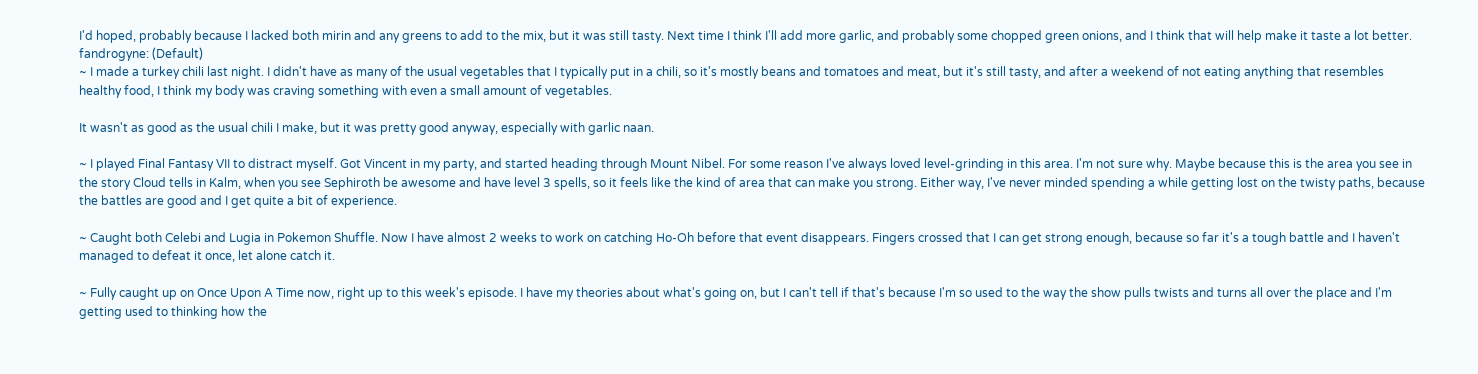I'd hoped, probably because I lacked both mirin and any greens to add to the mix, but it was still tasty. Next time I think I'll add more garlic, and probably some chopped green onions, and I think that will help make it taste a lot better.
fandrogyne: (Default)
~ I made a turkey chili last night. I didn't have as many of the usual vegetables that I typically put in a chili, so it's mostly beans and tomatoes and meat, but it's still tasty, and after a weekend of not eating anything that resembles healthy food, I think my body was craving something with even a small amount of vegetables.

It wasn't as good as the usual chili I make, but it was pretty good anyway, especially with garlic naan.

~ I played Final Fantasy VII to distract myself. Got Vincent in my party, and started heading through Mount Nibel. For some reason I've always loved level-grinding in this area. I'm not sure why. Maybe because this is the area you see in the story Cloud tells in Kalm, when you see Sephiroth be awesome and have level 3 spells, so it feels like the kind of area that can make you strong. Either way, I've never minded spending a while getting lost on the twisty paths, because the battles are good and I get quite a bit of experience.

~ Caught both Celebi and Lugia in Pokemon Shuffle. Now I have almost 2 weeks to work on catching Ho-Oh before that event disappears. Fingers crossed that I can get strong enough, because so far it's a tough battle and I haven't managed to defeat it once, let alone catch it.

~ Fully caught up on Once Upon A Time now, right up to this week's episode. I have my theories about what's going on, but I can't tell if that's because I'm so used to the way the show pulls twists and turns all over the place and I'm getting used to thinking how the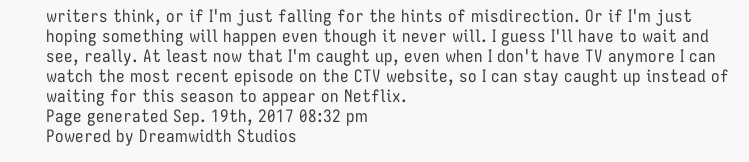writers think, or if I'm just falling for the hints of misdirection. Or if I'm just hoping something will happen even though it never will. I guess I'll have to wait and see, really. At least now that I'm caught up, even when I don't have TV anymore I can watch the most recent episode on the CTV website, so I can stay caught up instead of waiting for this season to appear on Netflix.
Page generated Sep. 19th, 2017 08:32 pm
Powered by Dreamwidth Studios